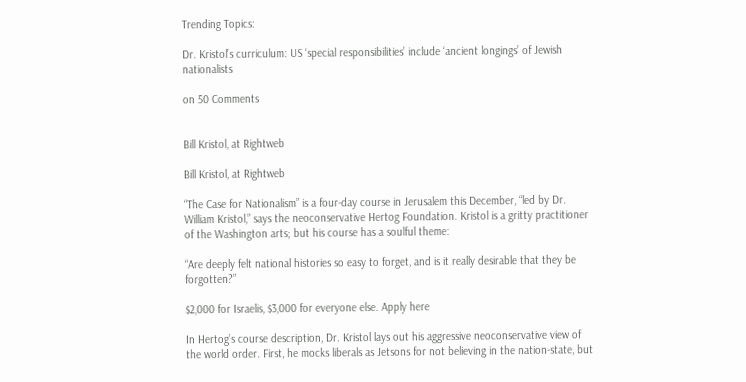Trending Topics:

Dr. Kristol’s curriculum: US ‘special responsibilities’ include ‘ancient longings’ of Jewish nationalists

on 50 Comments


Bill Kristol, at Rightweb

Bill Kristol, at Rightweb

“The Case for Nationalism” is a four-day course in Jerusalem this December, “led by Dr. William Kristol,” says the neoconservative Hertog Foundation. Kristol is a gritty practitioner of the Washington arts; but his course has a soulful theme:

“Are deeply felt national histories so easy to forget, and is it really desirable that they be forgotten?”

$2,000 for Israelis, $3,000 for everyone else. Apply here

In Hertog’s course description, Dr. Kristol lays out his aggressive neoconservative view of the world order. First, he mocks liberals as Jetsons for not believing in the nation-state, but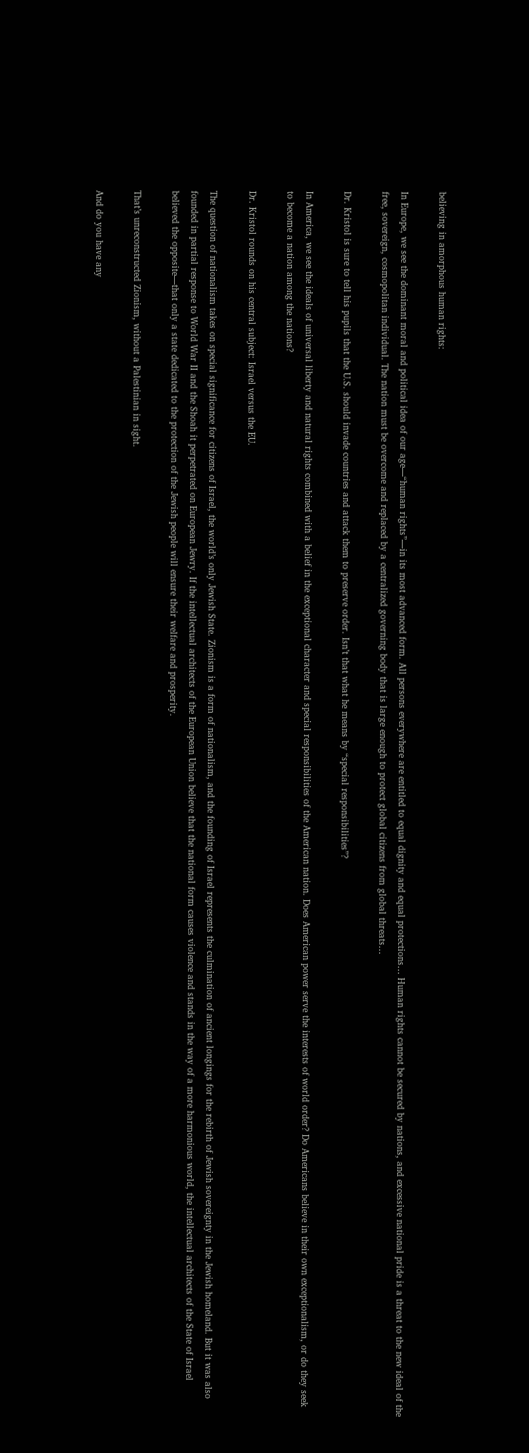believing in amorphous human rights:

In Europe, we see the dominant moral and political idea of our age—“human rights”—in its most advanced form. All persons everywhere are entitled to equal dignity and equal protections… Human rights cannot be secured by nations, and excessive national pride is a threat to the new ideal of the free, sovereign, cosmopolitan individual. The nation must be overcome and replaced by a centralized governing body that is large enough to protect global citizens from global threats…

Dr. Kristol is sure to tell his pupils that the U.S. should invade countries and attack them to preserve order. Isn’t that what he means by “special responsibilities”?

In America, we see the ideals of universal liberty and natural rights combined with a belief in the exceptional character and special responsibilities of the American nation. Does American power serve the interests of world order? Do Americans believe in their own exceptionalism, or do they seek to become a nation among the nations?

Dr. Kristol rounds on his central subject: Israel versus the EU.

The question of nationalism takes on special significance for citizens of Israel, the world’s only Jewish State. Zionism is a form of nationalism, and the founding of Israel represents the culmination of ancient longings for the rebirth of Jewish sovereignty in the Jewish homeland. But it was also founded in partial response to World War II and the Shoah it perpetrated on European Jewry. If the intellectual architects of the European Union believe that the national form causes violence and stands in the way of a more harmonious world, the intellectual architects of the State of Israel believed the opposite—that only a state dedicated to the protection of the Jewish people will ensure their welfare and prosperity.

That’s unreconstructed Zionism, without a Palestinian in sight.

And do you have any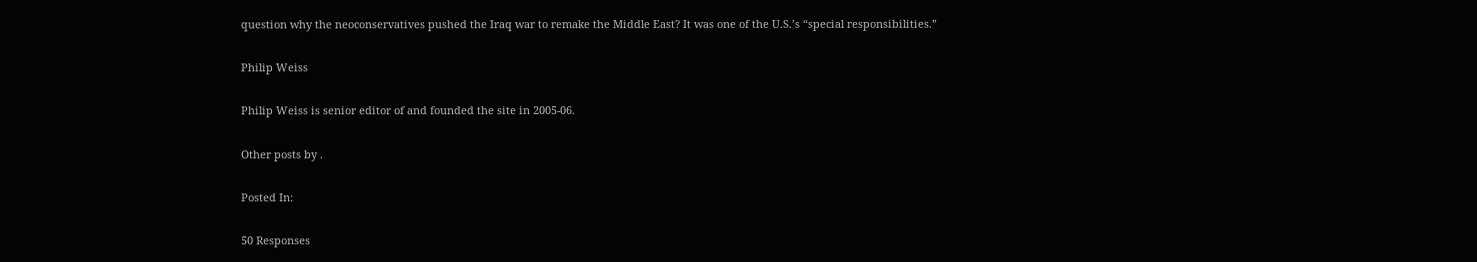question why the neoconservatives pushed the Iraq war to remake the Middle East? It was one of the U.S.’s “special responsibilities.”

Philip Weiss

Philip Weiss is senior editor of and founded the site in 2005-06.

Other posts by .

Posted In:

50 Responses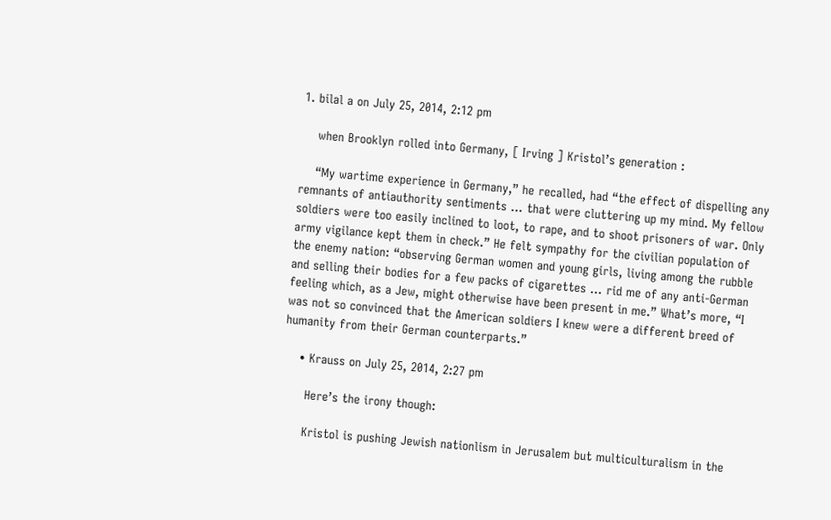1. bilal a on July 25, 2014, 2:12 pm

    when Brooklyn rolled into Germany, [ Irving ] Kristol’s generation :

    “My wartime experience in Germany,” he recalled, had “the effect of dispelling any remnants of antiauthority sentiments … that were cluttering up my mind. My fellow soldiers were too easily inclined to loot, to rape, and to shoot prisoners of war. Only army vigilance kept them in check.” He felt sympathy for the civilian population of the enemy nation: “observing German women and young girls, living among the rubble and selling their bodies for a few packs of cigarettes … rid me of any anti-German feeling which, as a Jew, might otherwise have been present in me.” What’s more, “I was not so convinced that the American soldiers I knew were a different breed of humanity from their German counterparts.”

    • Krauss on July 25, 2014, 2:27 pm

      Here’s the irony though:

      Kristol is pushing Jewish nationlism in Jerusalem but multiculturalism in the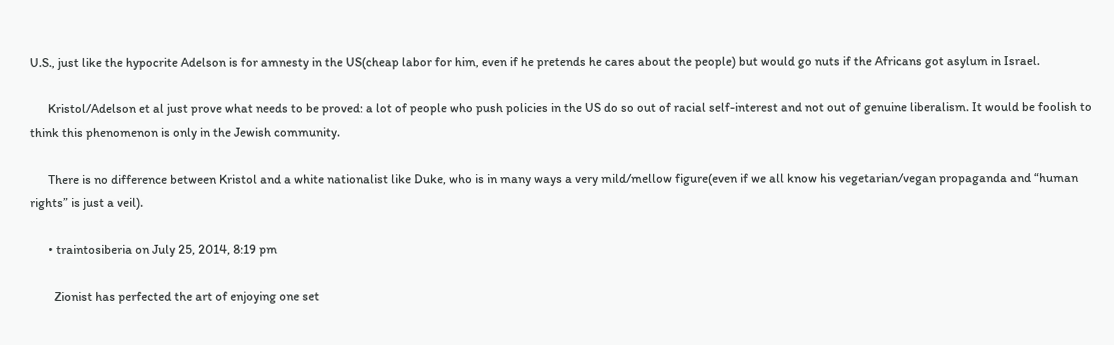U.S., just like the hypocrite Adelson is for amnesty in the US(cheap labor for him, even if he pretends he cares about the people) but would go nuts if the Africans got asylum in Israel.

      Kristol/Adelson et al just prove what needs to be proved: a lot of people who push policies in the US do so out of racial self-interest and not out of genuine liberalism. It would be foolish to think this phenomenon is only in the Jewish community.

      There is no difference between Kristol and a white nationalist like Duke, who is in many ways a very mild/mellow figure(even if we all know his vegetarian/vegan propaganda and “human rights” is just a veil).

      • traintosiberia on July 25, 2014, 8:19 pm

        Zionist has perfected the art of enjoying one set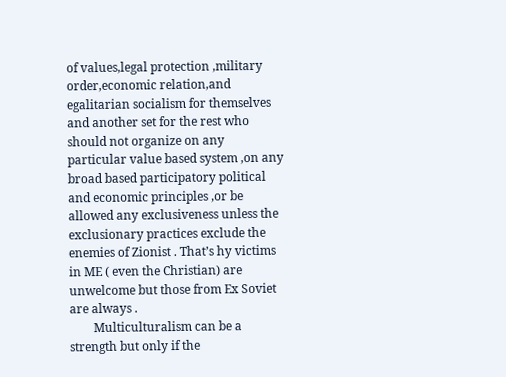of values,legal protection ,military order,economic relation,and egalitarian socialism for themselves and another set for the rest who should not organize on any particular value based system ,on any broad based participatory political and economic principles ,or be allowed any exclusiveness unless the exclusionary practices exclude the enemies of Zionist . That’s hy victims in ME ( even the Christian) are unwelcome but those from Ex Soviet are always .
        Multiculturalism can be a strength but only if the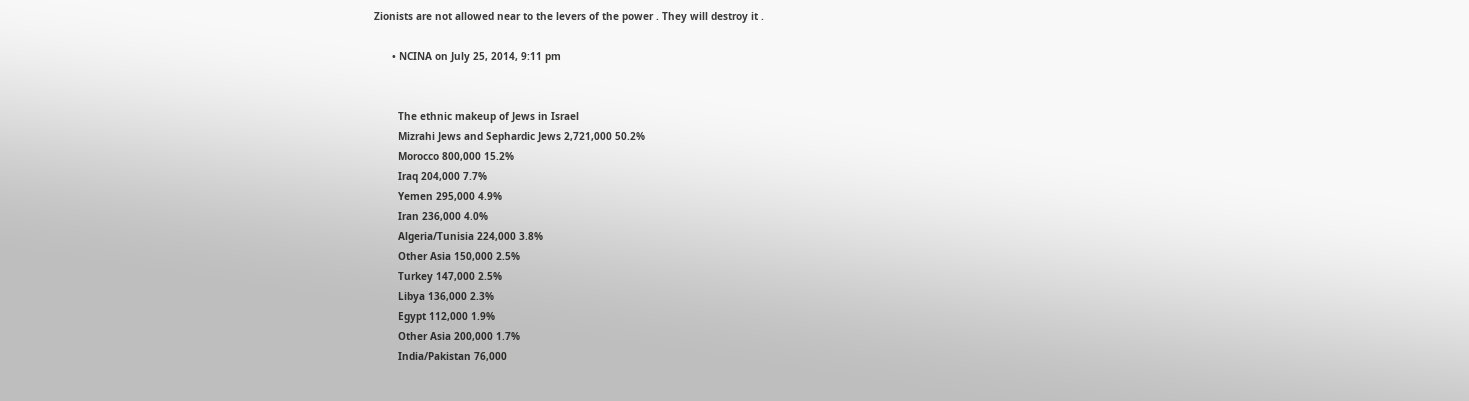Zionists are not allowed near to the levers of the power . They will destroy it .

      • NCINA on July 25, 2014, 9:11 pm


        The ethnic makeup of Jews in Israel
        Mizrahi Jews and Sephardic Jews 2,721,000 50.2%
        Morocco 800,000 15.2%
        Iraq 204,000 7.7%
        Yemen 295,000 4.9%
        Iran 236,000 4.0%
        Algeria/Tunisia 224,000 3.8%
        Other Asia 150,000 2.5%
        Turkey 147,000 2.5%
        Libya 136,000 2.3%
        Egypt 112,000 1.9%
        Other Asia 200,000 1.7%
        India/Pakistan 76,000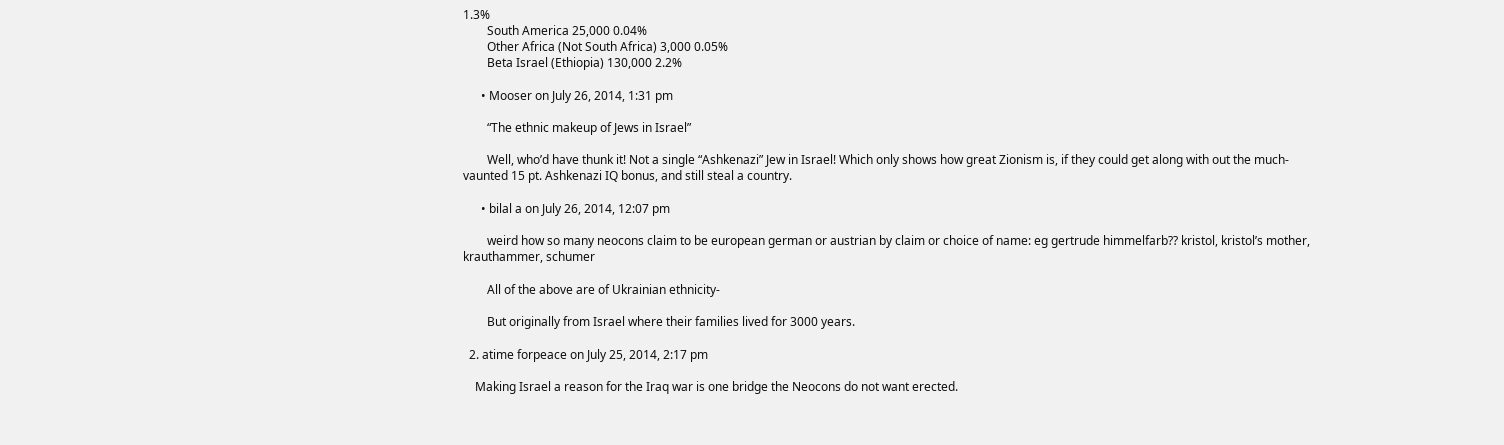1.3%
        South America 25,000 0.04%
        Other Africa (Not South Africa) 3,000 0.05%
        Beta Israel (Ethiopia) 130,000 2.2%

      • Mooser on July 26, 2014, 1:31 pm

        “The ethnic makeup of Jews in Israel”

        Well, who’d have thunk it! Not a single “Ashkenazi” Jew in Israel! Which only shows how great Zionism is, if they could get along with out the much-vaunted 15 pt. Ashkenazi IQ bonus, and still steal a country.

      • bilal a on July 26, 2014, 12:07 pm

        weird how so many neocons claim to be european german or austrian by claim or choice of name: eg gertrude himmelfarb?? kristol, kristol’s mother, krauthammer, schumer

        All of the above are of Ukrainian ethnicity-

        But originally from Israel where their families lived for 3000 years.

  2. atime forpeace on July 25, 2014, 2:17 pm

    Making Israel a reason for the Iraq war is one bridge the Neocons do not want erected.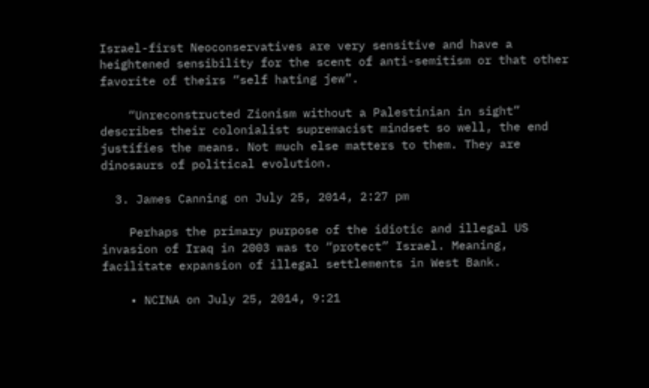Israel-first Neoconservatives are very sensitive and have a heightened sensibility for the scent of anti-semitism or that other favorite of theirs “self hating jew”.

    “Unreconstructed Zionism without a Palestinian in sight” describes their colonialist supremacist mindset so well, the end justifies the means. Not much else matters to them. They are dinosaurs of political evolution.

  3. James Canning on July 25, 2014, 2:27 pm

    Perhaps the primary purpose of the idiotic and illegal US invasion of Iraq in 2003 was to “protect” Israel. Meaning, facilitate expansion of illegal settlements in West Bank.

    • NCINA on July 25, 2014, 9:21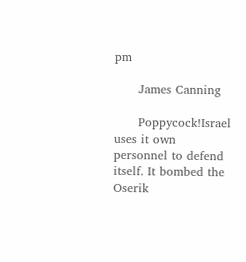pm

      James Canning

      Poppycock!Israel uses it own personnel to defend itself. It bombed the Oserik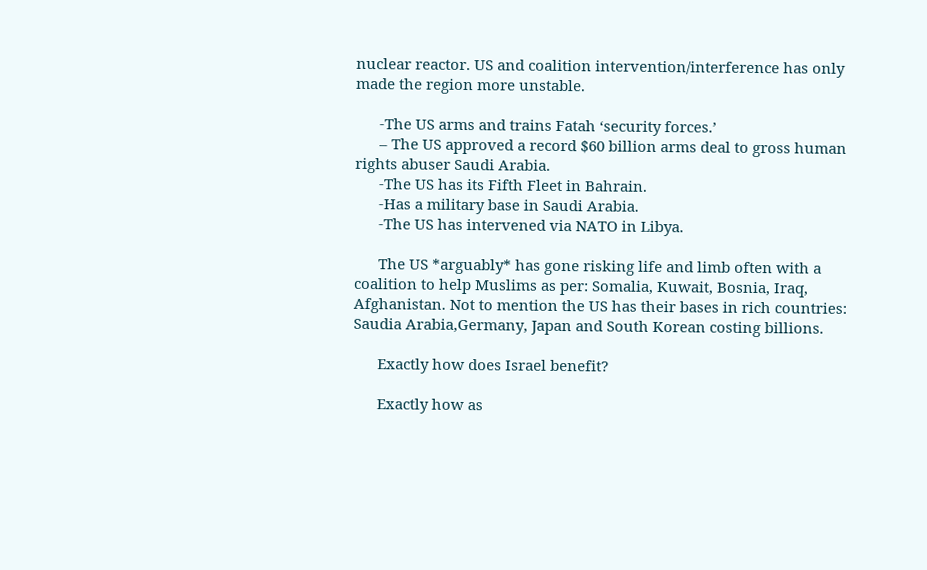nuclear reactor. US and coalition intervention/interference has only made the region more unstable.

      -The US arms and trains Fatah ‘security forces.’
      – The US approved a record $60 billion arms deal to gross human rights abuser Saudi Arabia.
      -The US has its Fifth Fleet in Bahrain.
      -Has a military base in Saudi Arabia.
      -The US has intervened via NATO in Libya.

      The US *arguably* has gone risking life and limb often with a coalition to help Muslims as per: Somalia, Kuwait, Bosnia, Iraq, Afghanistan. Not to mention the US has their bases in rich countries: Saudia Arabia,Germany, Japan and South Korean costing billions.

      Exactly how does Israel benefit?

      Exactly how as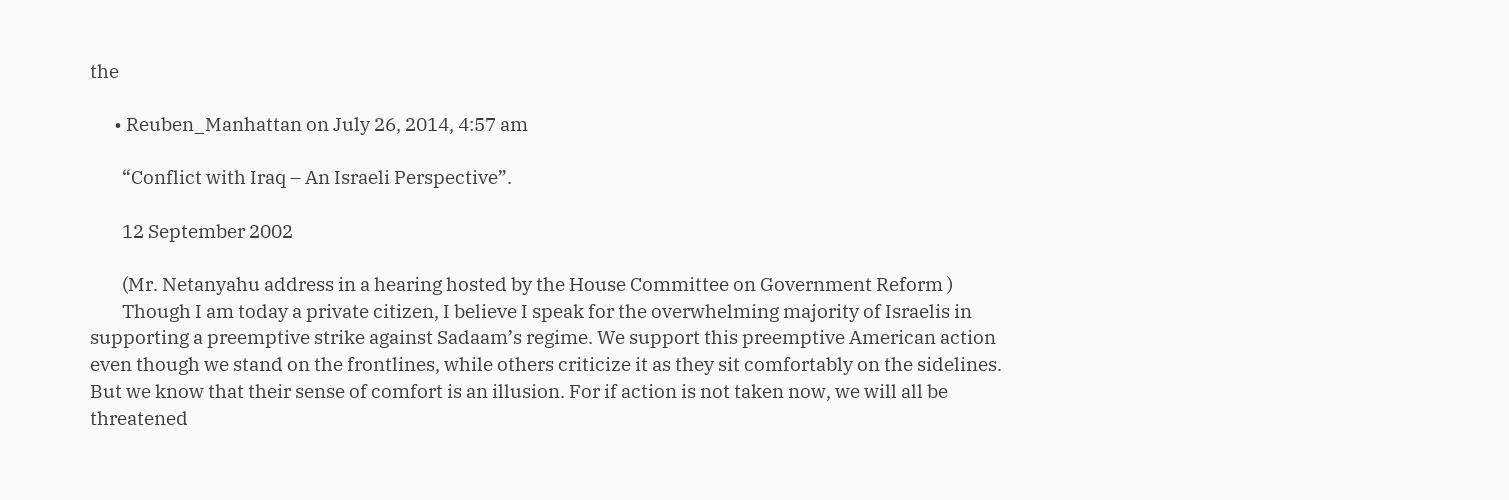the

      • Reuben_Manhattan on July 26, 2014, 4:57 am

        “Conflict with Iraq – An Israeli Perspective”.

        12 September 2002

        (Mr. Netanyahu address in a hearing hosted by the House Committee on Government Reform )
        Though I am today a private citizen, I believe I speak for the overwhelming majority of Israelis in supporting a preemptive strike against Sadaam’s regime. We support this preemptive American action even though we stand on the frontlines, while others criticize it as they sit comfortably on the sidelines. But we know that their sense of comfort is an illusion. For if action is not taken now, we will all be threatened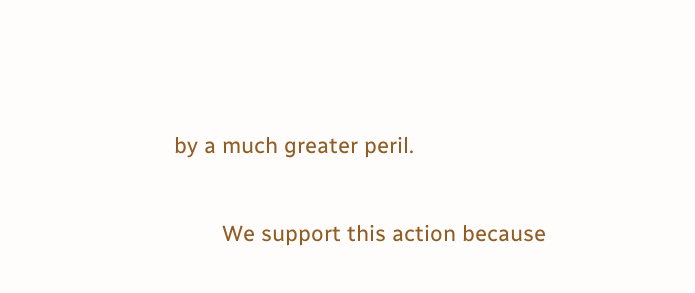by a much greater peril.

        We support this action because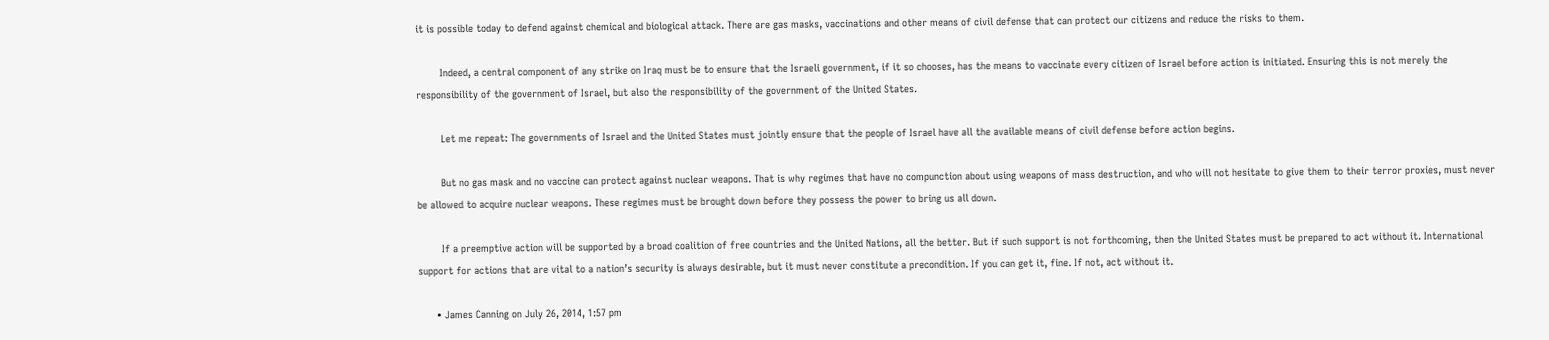it is possible today to defend against chemical and biological attack. There are gas masks, vaccinations and other means of civil defense that can protect our citizens and reduce the risks to them.

        Indeed, a central component of any strike on Iraq must be to ensure that the Israeli government, if it so chooses, has the means to vaccinate every citizen of Israel before action is initiated. Ensuring this is not merely the responsibility of the government of Israel, but also the responsibility of the government of the United States.

        Let me repeat: The governments of Israel and the United States must jointly ensure that the people of Israel have all the available means of civil defense before action begins.

        But no gas mask and no vaccine can protect against nuclear weapons. That is why regimes that have no compunction about using weapons of mass destruction, and who will not hesitate to give them to their terror proxies, must never be allowed to acquire nuclear weapons. These regimes must be brought down before they possess the power to bring us all down.

        If a preemptive action will be supported by a broad coalition of free countries and the United Nations, all the better. But if such support is not forthcoming, then the United States must be prepared to act without it. International support for actions that are vital to a nation’s security is always desirable, but it must never constitute a precondition. If you can get it, fine. If not, act without it.

      • James Canning on July 26, 2014, 1:57 pm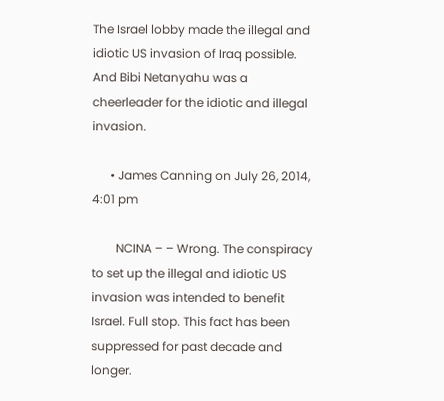The Israel lobby made the illegal and idiotic US invasion of Iraq possible. And Bibi Netanyahu was a cheerleader for the idiotic and illegal invasion.

      • James Canning on July 26, 2014, 4:01 pm

        NCINA – – Wrong. The conspiracy to set up the illegal and idiotic US invasion was intended to benefit Israel. Full stop. This fact has been suppressed for past decade and longer.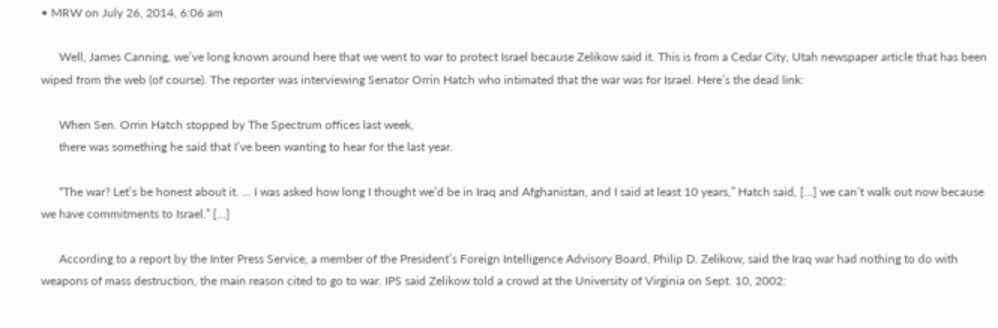• MRW on July 26, 2014, 6:06 am

      Well, James Canning, we’ve long known around here that we went to war to protect Israel because Zelikow said it. This is from a Cedar City, Utah newspaper article that has been wiped from the web (of course). The reporter was interviewing Senator Orrin Hatch who intimated that the war was for Israel. Here’s the dead link:

      When Sen. Orrin Hatch stopped by The Spectrum offices last week,
      there was something he said that I’ve been wanting to hear for the last year.

      “The war? Let’s be honest about it. … I was asked how long I thought we’d be in Iraq and Afghanistan, and I said at least 10 years,” Hatch said, […] we can’t walk out now because we have commitments to Israel.” […]

      According to a report by the Inter Press Service, a member of the President’s Foreign Intelligence Advisory Board, Philip D. Zelikow, said the Iraq war had nothing to do with weapons of mass destruction, the main reason cited to go to war. IPS said Zelikow told a crowd at the University of Virginia on Sept. 10, 2002: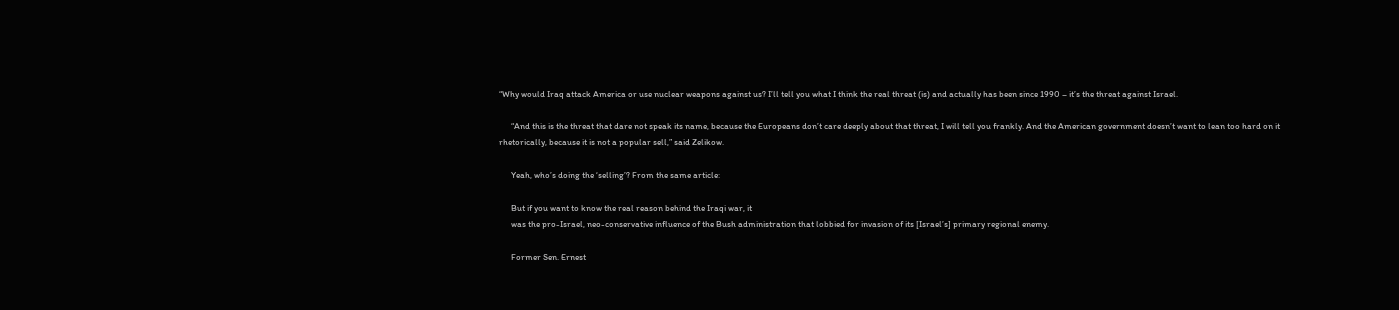“Why would Iraq attack America or use nuclear weapons against us? I’ll tell you what I think the real threat (is) and actually has been since 1990 – it’s the threat against Israel.

      “And this is the threat that dare not speak its name, because the Europeans don’t care deeply about that threat, I will tell you frankly. And the American government doesn’t want to lean too hard on it rhetorically, because it is not a popular sell,” said Zelikow.

      Yeah, who’s doing the ‘selling’? From the same article:

      But if you want to know the real reason behind the Iraqi war, it
      was the pro-Israel, neo-conservative influence of the Bush administration that lobbied for invasion of its [Israel’s] primary regional enemy.

      Former Sen. Ernest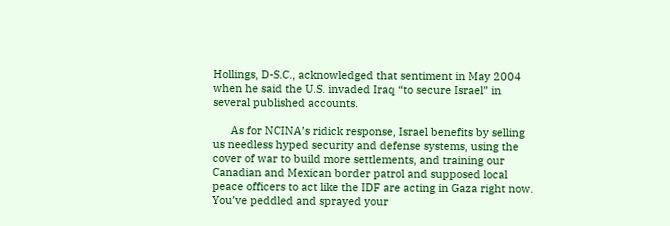Hollings, D-S.C., acknowledged that sentiment in May 2004 when he said the U.S. invaded Iraq “to secure Israel” in several published accounts.

      As for NCINA’s ridick response, Israel benefits by selling us needless hyped security and defense systems, using the cover of war to build more settlements, and training our Canadian and Mexican border patrol and supposed local peace officers to act like the IDF are acting in Gaza right now. You’ve peddled and sprayed your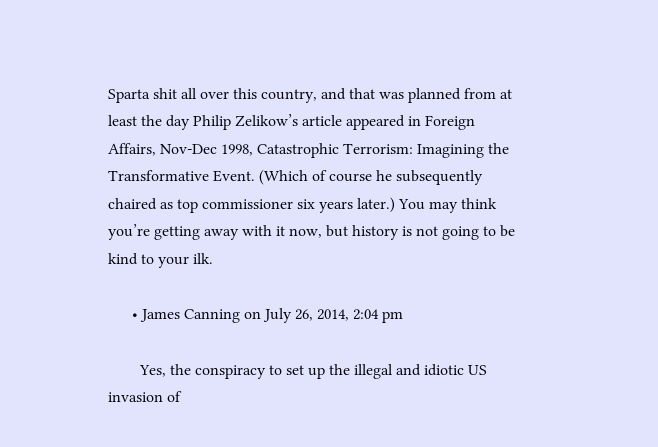Sparta shit all over this country, and that was planned from at least the day Philip Zelikow’s article appeared in Foreign Affairs, Nov-Dec 1998, Catastrophic Terrorism: Imagining the Transformative Event. (Which of course he subsequently chaired as top commissioner six years later.) You may think you’re getting away with it now, but history is not going to be kind to your ilk.

      • James Canning on July 26, 2014, 2:04 pm

        Yes, the conspiracy to set up the illegal and idiotic US invasion of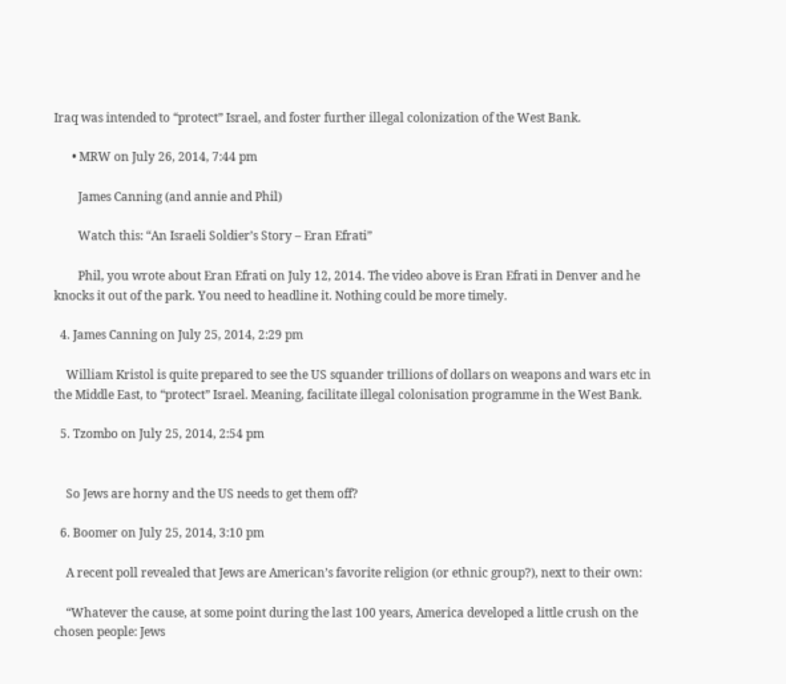Iraq was intended to “protect” Israel, and foster further illegal colonization of the West Bank.

      • MRW on July 26, 2014, 7:44 pm

        James Canning (and annie and Phil)

        Watch this: “An Israeli Soldier’s Story – Eran Efrati”

        Phil, you wrote about Eran Efrati on July 12, 2014. The video above is Eran Efrati in Denver and he knocks it out of the park. You need to headline it. Nothing could be more timely.

  4. James Canning on July 25, 2014, 2:29 pm

    William Kristol is quite prepared to see the US squander trillions of dollars on weapons and wars etc in the Middle East, to “protect” Israel. Meaning, facilitate illegal colonisation programme in the West Bank.

  5. Tzombo on July 25, 2014, 2:54 pm


    So Jews are horny and the US needs to get them off?

  6. Boomer on July 25, 2014, 3:10 pm

    A recent poll revealed that Jews are American’s favorite religion (or ethnic group?), next to their own:

    “Whatever the cause, at some point during the last 100 years, America developed a little crush on the chosen people: Jews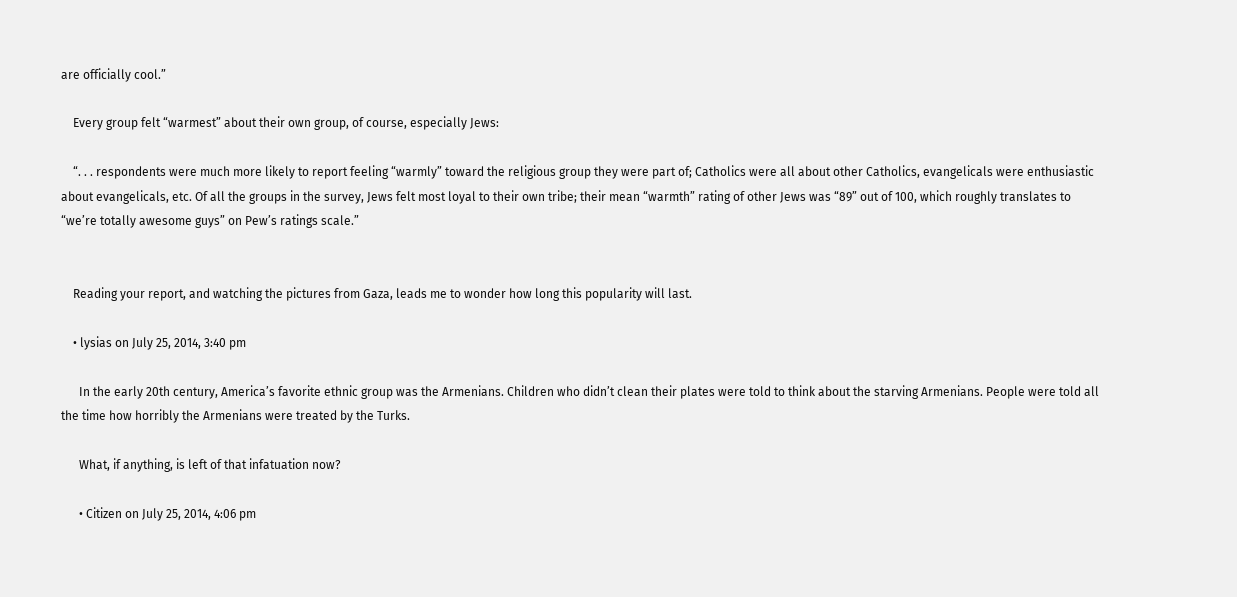are officially cool.”

    Every group felt “warmest” about their own group, of course, especially Jews:

    “. . . respondents were much more likely to report feeling “warmly” toward the religious group they were part of; Catholics were all about other Catholics, evangelicals were enthusiastic about evangelicals, etc. Of all the groups in the survey, Jews felt most loyal to their own tribe; their mean “warmth” rating of other Jews was “89” out of 100, which roughly translates to “we’re totally awesome guys” on Pew’s ratings scale.”


    Reading your report, and watching the pictures from Gaza, leads me to wonder how long this popularity will last.

    • lysias on July 25, 2014, 3:40 pm

      In the early 20th century, America’s favorite ethnic group was the Armenians. Children who didn’t clean their plates were told to think about the starving Armenians. People were told all the time how horribly the Armenians were treated by the Turks.

      What, if anything, is left of that infatuation now?

      • Citizen on July 25, 2014, 4:06 pm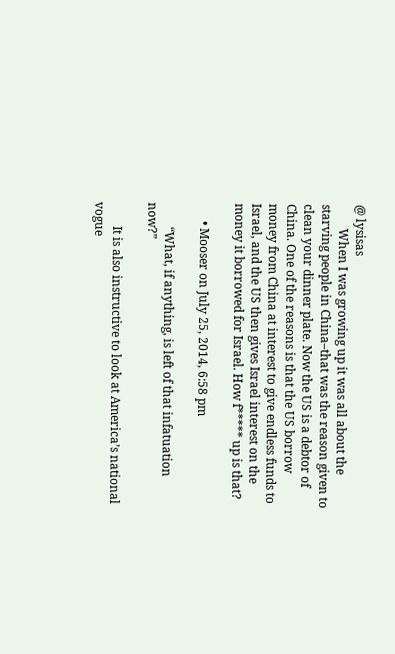@ lysisas
        When I was growing up it was all about the starving people in China–that was the reason given to clean your dinner plate. Now the US is a debtor of China. One of the reasons is that the US borrow money from China at interest to give endless funds to Israel, and the US then gives Israel interest on the money it borrowed for Israel. How f***** up is that?

      • Mooser on July 25, 2014, 6:58 pm

        “What, if anything, is left of that infatuation now?”

        It is also instructive to look at America’s national vogue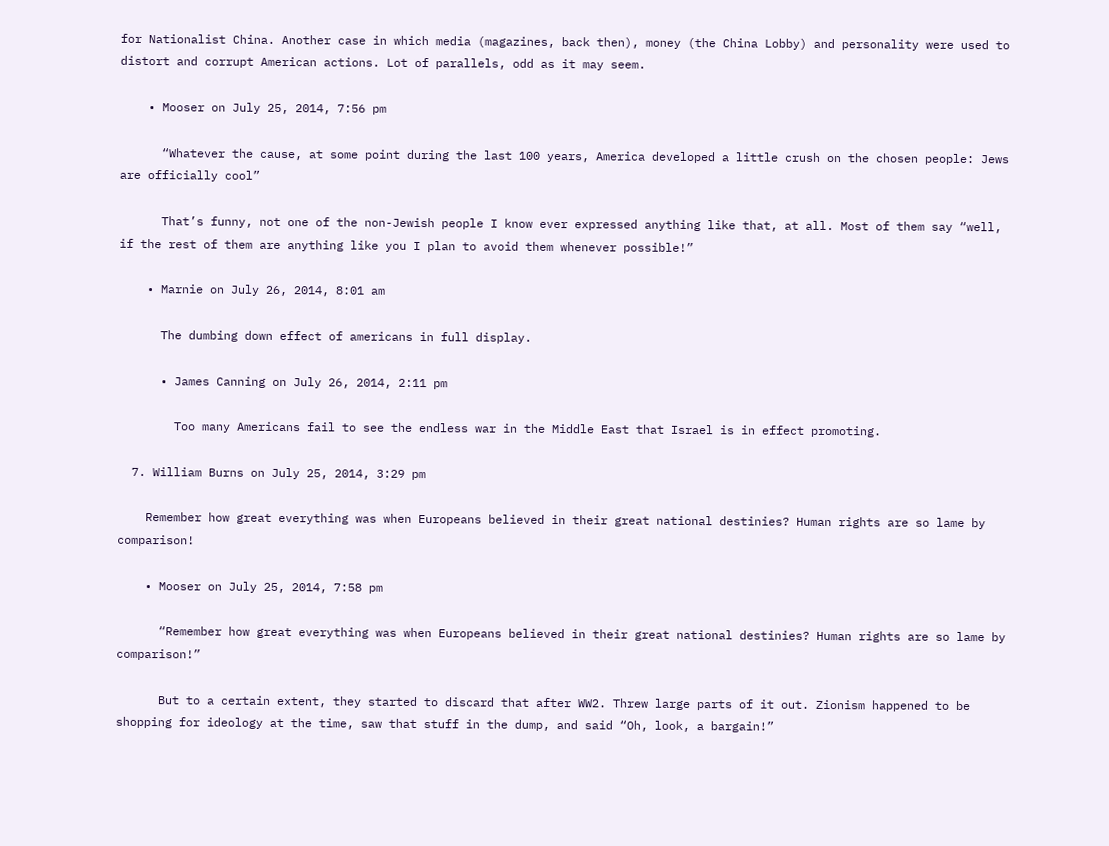for Nationalist China. Another case in which media (magazines, back then), money (the China Lobby) and personality were used to distort and corrupt American actions. Lot of parallels, odd as it may seem.

    • Mooser on July 25, 2014, 7:56 pm

      “Whatever the cause, at some point during the last 100 years, America developed a little crush on the chosen people: Jews are officially cool”

      That’s funny, not one of the non-Jewish people I know ever expressed anything like that, at all. Most of them say “well, if the rest of them are anything like you I plan to avoid them whenever possible!”

    • Marnie on July 26, 2014, 8:01 am

      The dumbing down effect of americans in full display.

      • James Canning on July 26, 2014, 2:11 pm

        Too many Americans fail to see the endless war in the Middle East that Israel is in effect promoting.

  7. William Burns on July 25, 2014, 3:29 pm

    Remember how great everything was when Europeans believed in their great national destinies? Human rights are so lame by comparison!

    • Mooser on July 25, 2014, 7:58 pm

      “Remember how great everything was when Europeans believed in their great national destinies? Human rights are so lame by comparison!”

      But to a certain extent, they started to discard that after WW2. Threw large parts of it out. Zionism happened to be shopping for ideology at the time, saw that stuff in the dump, and said “Oh, look, a bargain!”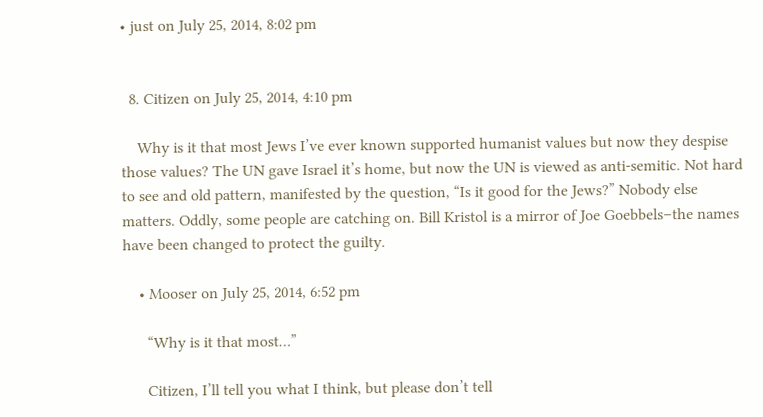• just on July 25, 2014, 8:02 pm


  8. Citizen on July 25, 2014, 4:10 pm

    Why is it that most Jews I’ve ever known supported humanist values but now they despise those values? The UN gave Israel it’s home, but now the UN is viewed as anti-semitic. Not hard to see and old pattern, manifested by the question, “Is it good for the Jews?” Nobody else matters. Oddly, some people are catching on. Bill Kristol is a mirror of Joe Goebbels–the names have been changed to protect the guilty.

    • Mooser on July 25, 2014, 6:52 pm

      “Why is it that most…”

      Citizen, I’ll tell you what I think, but please don’t tell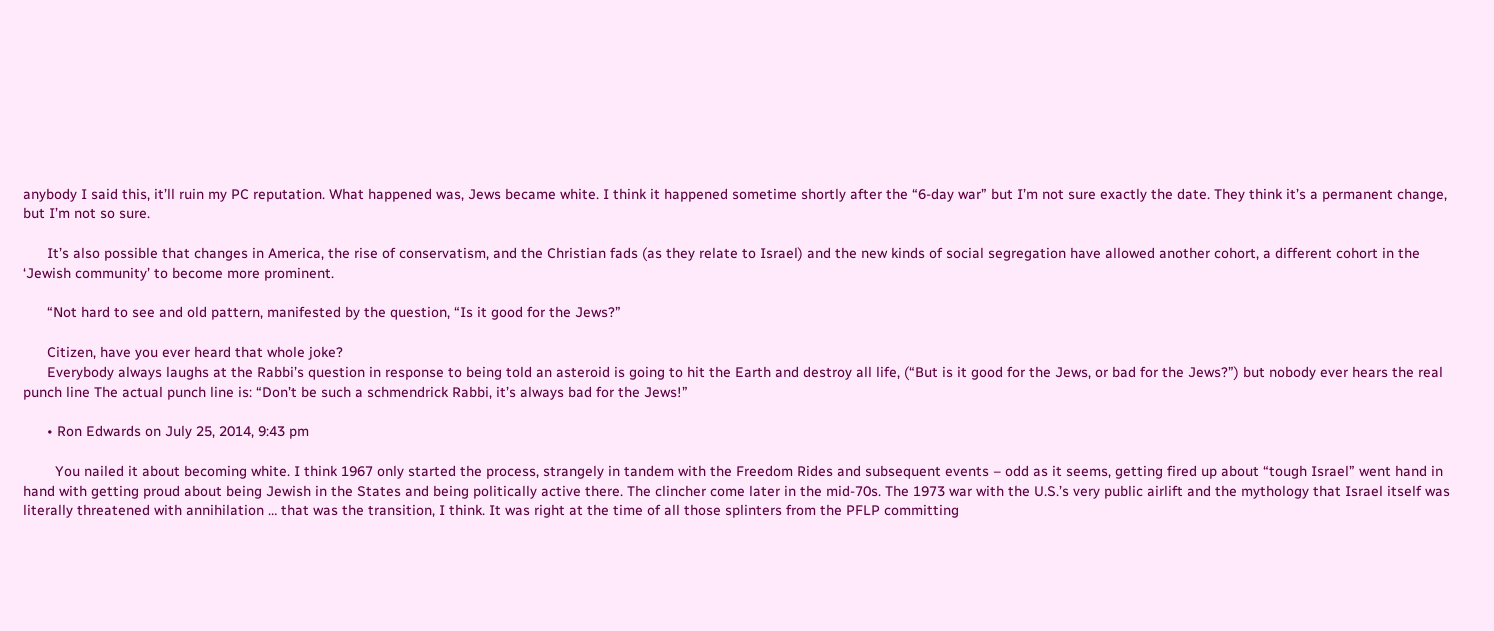anybody I said this, it’ll ruin my PC reputation. What happened was, Jews became white. I think it happened sometime shortly after the “6-day war” but I’m not sure exactly the date. They think it’s a permanent change, but I’m not so sure.

      It’s also possible that changes in America, the rise of conservatism, and the Christian fads (as they relate to Israel) and the new kinds of social segregation have allowed another cohort, a different cohort in the ‘Jewish community’ to become more prominent.

      “Not hard to see and old pattern, manifested by the question, “Is it good for the Jews?”

      Citizen, have you ever heard that whole joke?
      Everybody always laughs at the Rabbi’s question in response to being told an asteroid is going to hit the Earth and destroy all life, (“But is it good for the Jews, or bad for the Jews?”) but nobody ever hears the real punch line The actual punch line is: “Don’t be such a schmendrick Rabbi, it’s always bad for the Jews!”

      • Ron Edwards on July 25, 2014, 9:43 pm

        You nailed it about becoming white. I think 1967 only started the process, strangely in tandem with the Freedom Rides and subsequent events – odd as it seems, getting fired up about “tough Israel” went hand in hand with getting proud about being Jewish in the States and being politically active there. The clincher come later in the mid-70s. The 1973 war with the U.S.’s very public airlift and the mythology that Israel itself was literally threatened with annihilation … that was the transition, I think. It was right at the time of all those splinters from the PFLP committing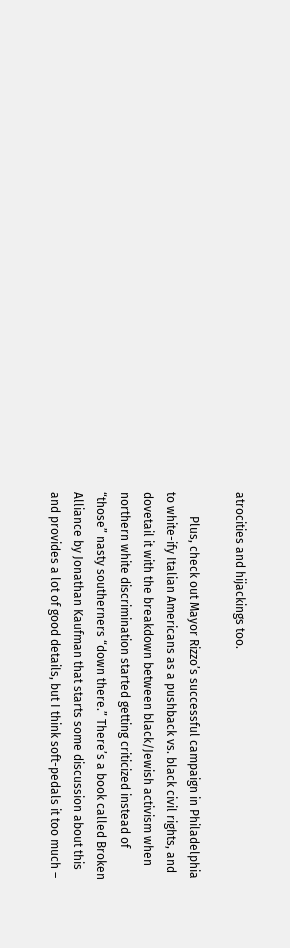atrocities and hijackings too.

        Plus, check out Mayor Rizzo’s successful campaign in Philadelphia to white-ify Italian Americans as a pushback vs. black civil rights, and dovetail it with the breakdown between black/Jewish activism when northern white discrimination started getting criticized instead of “those” nasty southerners “down there.” There’s a book called Broken Alliance by Jonathan Kaufman that starts some discussion about this and provides a lot of good details, but I think soft-pedals it too much –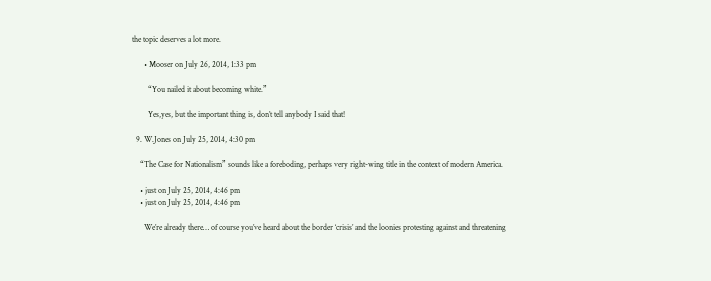the topic deserves a lot more.

      • Mooser on July 26, 2014, 1:33 pm

        “You nailed it about becoming white.”

        Yes,yes, but the important thing is, don’t tell anybody I said that!

  9. W.Jones on July 25, 2014, 4:30 pm

    “The Case for Nationalism” sounds like a foreboding, perhaps very right-wing title in the context of modern America.

    • just on July 25, 2014, 4:46 pm
    • just on July 25, 2014, 4:46 pm

      We’re already there… of course you’ve heard about the border ‘crisis’ and the loonies protesting against and threatening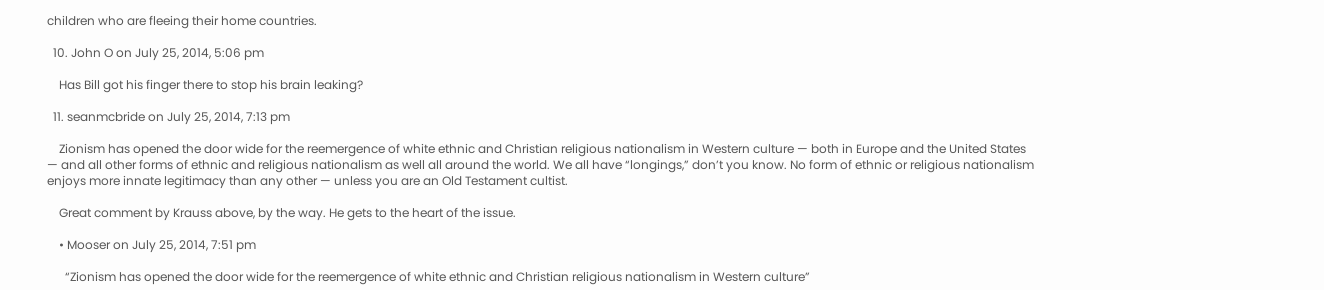children who are fleeing their home countries.

  10. John O on July 25, 2014, 5:06 pm

    Has Bill got his finger there to stop his brain leaking?

  11. seanmcbride on July 25, 2014, 7:13 pm

    Zionism has opened the door wide for the reemergence of white ethnic and Christian religious nationalism in Western culture — both in Europe and the United States — and all other forms of ethnic and religious nationalism as well all around the world. We all have “longings,” don’t you know. No form of ethnic or religious nationalism enjoys more innate legitimacy than any other — unless you are an Old Testament cultist.

    Great comment by Krauss above, by the way. He gets to the heart of the issue.

    • Mooser on July 25, 2014, 7:51 pm

      “Zionism has opened the door wide for the reemergence of white ethnic and Christian religious nationalism in Western culture”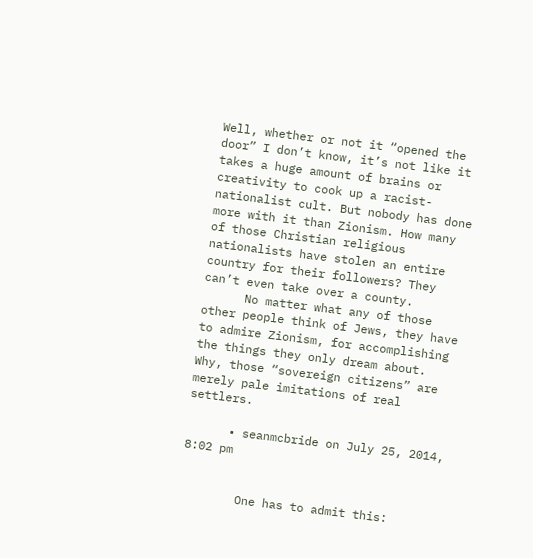Well, whether or not it “opened the door” I don’t know, it’s not like it takes a huge amount of brains or creativity to cook up a racist-nationalist cult. But nobody has done more with it than Zionism. How many of those Christian religious nationalists have stolen an entire country for their followers? They can’t even take over a county.
      No matter what any of those other people think of Jews, they have to admire Zionism, for accomplishing the things they only dream about. Why, those “sovereign citizens” are merely pale imitations of real settlers.

      • seanmcbride on July 25, 2014, 8:02 pm


        One has to admit this: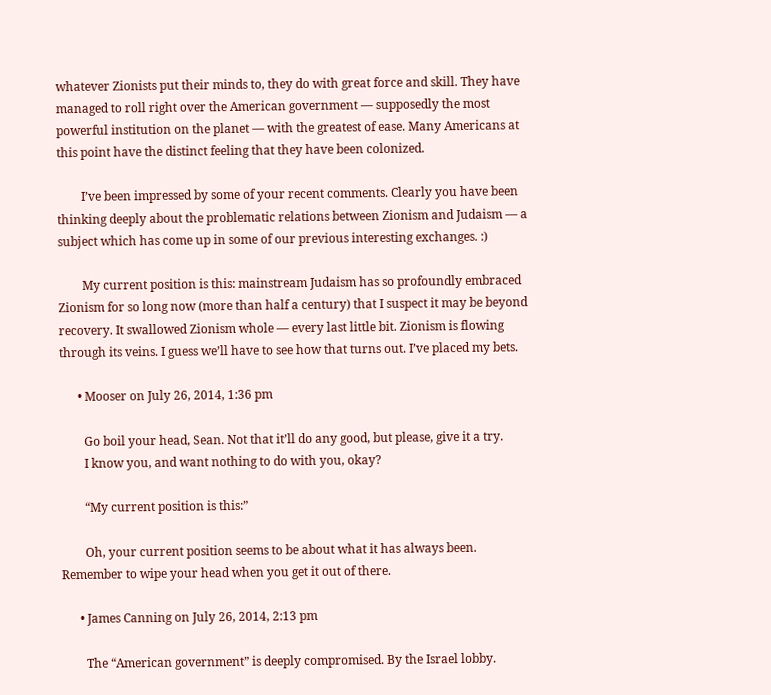whatever Zionists put their minds to, they do with great force and skill. They have managed to roll right over the American government — supposedly the most powerful institution on the planet — with the greatest of ease. Many Americans at this point have the distinct feeling that they have been colonized.

        I’ve been impressed by some of your recent comments. Clearly you have been thinking deeply about the problematic relations between Zionism and Judaism — a subject which has come up in some of our previous interesting exchanges. :)

        My current position is this: mainstream Judaism has so profoundly embraced Zionism for so long now (more than half a century) that I suspect it may be beyond recovery. It swallowed Zionism whole — every last little bit. Zionism is flowing through its veins. I guess we’ll have to see how that turns out. I’ve placed my bets.

      • Mooser on July 26, 2014, 1:36 pm

        Go boil your head, Sean. Not that it’ll do any good, but please, give it a try.
        I know you, and want nothing to do with you, okay?

        “My current position is this:”

        Oh, your current position seems to be about what it has always been. Remember to wipe your head when you get it out of there.

      • James Canning on July 26, 2014, 2:13 pm

        The “American government” is deeply compromised. By the Israel lobby.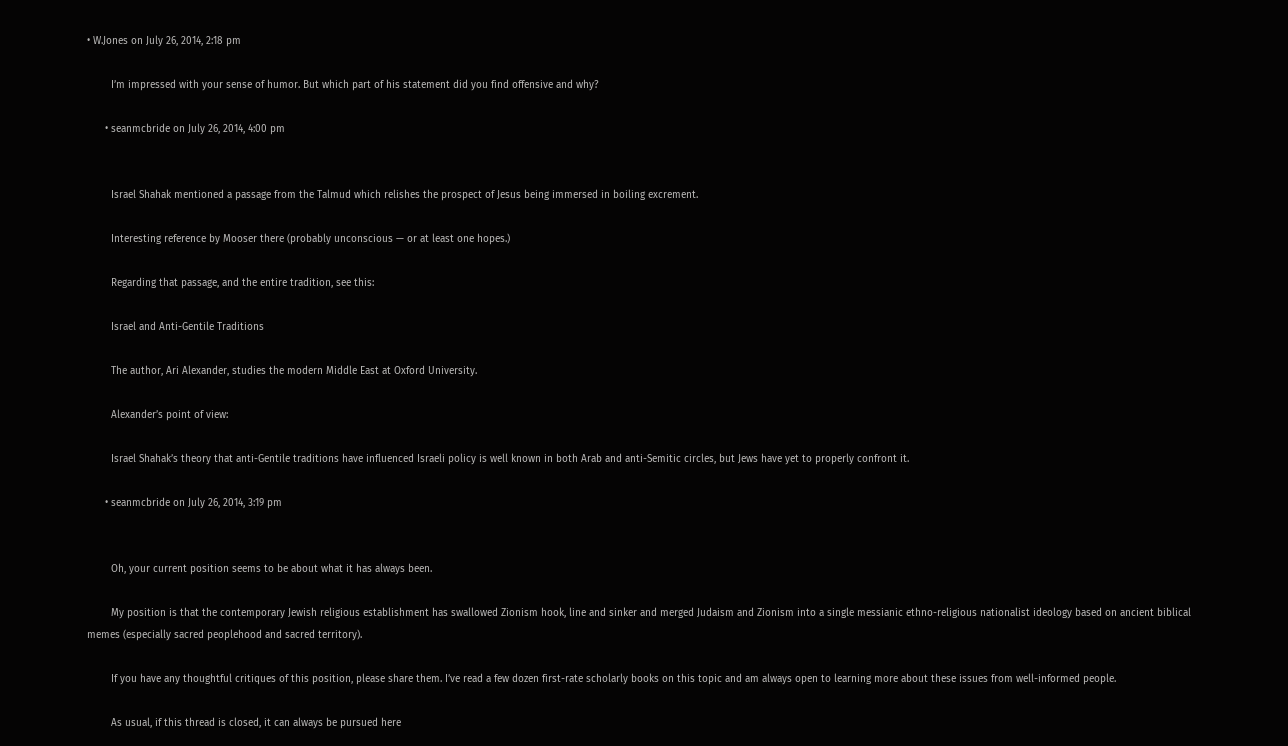• W.Jones on July 26, 2014, 2:18 pm

        I’m impressed with your sense of humor. But which part of his statement did you find offensive and why?

      • seanmcbride on July 26, 2014, 4:00 pm


        Israel Shahak mentioned a passage from the Talmud which relishes the prospect of Jesus being immersed in boiling excrement.

        Interesting reference by Mooser there (probably unconscious — or at least one hopes.)

        Regarding that passage, and the entire tradition, see this:

        Israel and Anti-Gentile Traditions

        The author, Ari Alexander, studies the modern Middle East at Oxford University.

        Alexander’s point of view:

        Israel Shahak’s theory that anti-Gentile traditions have influenced Israeli policy is well known in both Arab and anti-Semitic circles, but Jews have yet to properly confront it.

      • seanmcbride on July 26, 2014, 3:19 pm


        Oh, your current position seems to be about what it has always been.

        My position is that the contemporary Jewish religious establishment has swallowed Zionism hook, line and sinker and merged Judaism and Zionism into a single messianic ethno-religious nationalist ideology based on ancient biblical memes (especially sacred peoplehood and sacred territory).

        If you have any thoughtful critiques of this position, please share them. I’ve read a few dozen first-rate scholarly books on this topic and am always open to learning more about these issues from well-informed people.

        As usual, if this thread is closed, it can always be pursued here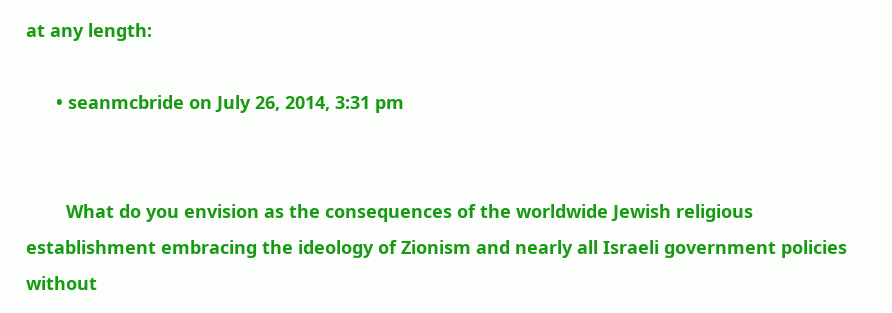at any length:

      • seanmcbride on July 26, 2014, 3:31 pm


        What do you envision as the consequences of the worldwide Jewish religious establishment embracing the ideology of Zionism and nearly all Israeli government policies without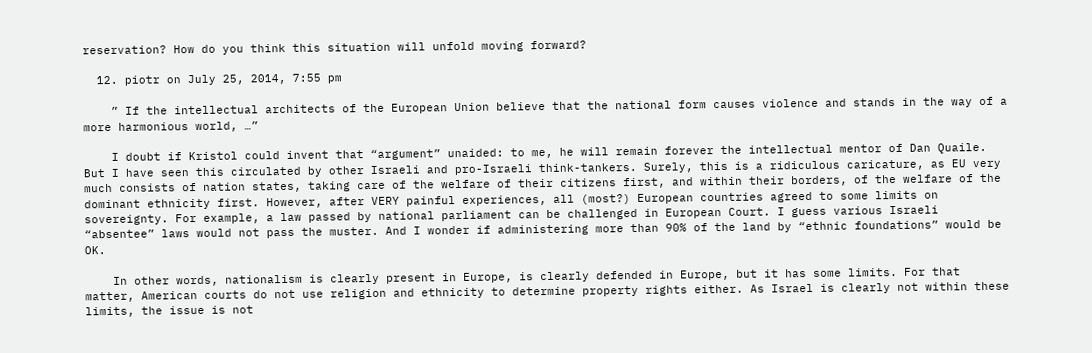reservation? How do you think this situation will unfold moving forward?

  12. piotr on July 25, 2014, 7:55 pm

    ” If the intellectual architects of the European Union believe that the national form causes violence and stands in the way of a more harmonious world, …”

    I doubt if Kristol could invent that “argument” unaided: to me, he will remain forever the intellectual mentor of Dan Quaile. But I have seen this circulated by other Israeli and pro-Israeli think-tankers. Surely, this is a ridiculous caricature, as EU very much consists of nation states, taking care of the welfare of their citizens first, and within their borders, of the welfare of the dominant ethnicity first. However, after VERY painful experiences, all (most?) European countries agreed to some limits on sovereignty. For example, a law passed by national parliament can be challenged in European Court. I guess various Israeli “absentee” laws would not pass the muster. And I wonder if administering more than 90% of the land by “ethnic foundations” would be OK.

    In other words, nationalism is clearly present in Europe, is clearly defended in Europe, but it has some limits. For that matter, American courts do not use religion and ethnicity to determine property rights either. As Israel is clearly not within these limits, the issue is not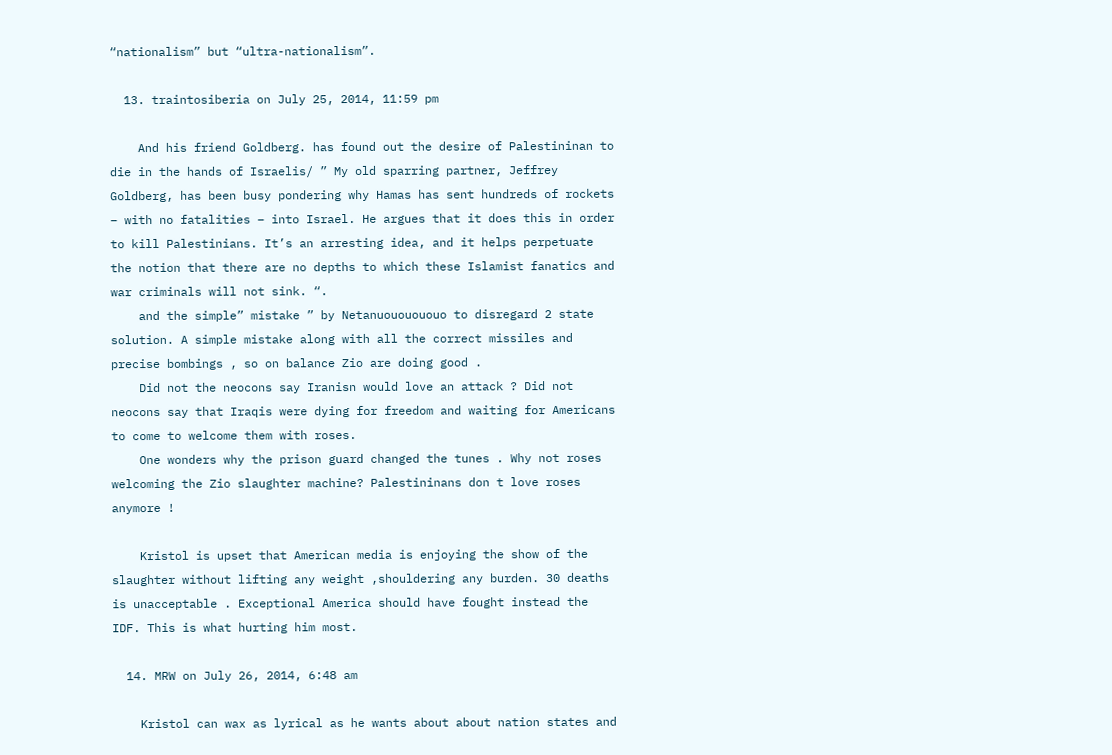“nationalism” but “ultra-nationalism”.

  13. traintosiberia on July 25, 2014, 11:59 pm

    And his friend Goldberg. has found out the desire of Palestininan to die in the hands of Israelis/ ” My old sparring partner, Jeffrey Goldberg, has been busy pondering why Hamas has sent hundreds of rockets – with no fatalities – into Israel. He argues that it does this in order to kill Palestinians. It’s an arresting idea, and it helps perpetuate the notion that there are no depths to which these Islamist fanatics and war criminals will not sink. “.
    and the simple” mistake ” by Netanuououououo to disregard 2 state solution. A simple mistake along with all the correct missiles and precise bombings , so on balance Zio are doing good .
    Did not the neocons say Iranisn would love an attack ? Did not neocons say that Iraqis were dying for freedom and waiting for Americans to come to welcome them with roses.
    One wonders why the prison guard changed the tunes . Why not roses welcoming the Zio slaughter machine? Palestininans don t love roses anymore !

    Kristol is upset that American media is enjoying the show of the slaughter without lifting any weight ,shouldering any burden. 30 deaths is unacceptable . Exceptional America should have fought instead the IDF. This is what hurting him most.

  14. MRW on July 26, 2014, 6:48 am

    Kristol can wax as lyrical as he wants about about nation states and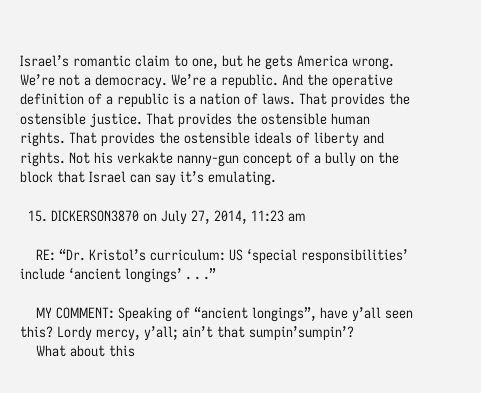Israel’s romantic claim to one, but he gets America wrong. We’re not a democracy. We’re a republic. And the operative definition of a republic is a nation of laws. That provides the ostensible justice. That provides the ostensible human rights. That provides the ostensible ideals of liberty and rights. Not his verkakte nanny-gun concept of a bully on the block that Israel can say it’s emulating.

  15. DICKERSON3870 on July 27, 2014, 11:23 am

    RE: “Dr. Kristol’s curriculum: US ‘special responsibilities’ include ‘ancient longings’ . . .”

    MY COMMENT: Speaking of “ancient longings”, have y’all seen this? Lordy mercy, y’all; ain’t that sumpin’sumpin’?
    What about this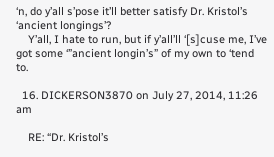‘n, do y’all s’pose it’ll better satisfy Dr. Kristol’s ‘ancient longings’?
    Y’all, I hate to run, but if y’all’ll ‘[s]cuse me, I’ve got some ‘”ancient longin’s” of my own to ‘tend to.

  16. DICKERSON3870 on July 27, 2014, 11:26 am

    RE: “Dr. Kristol’s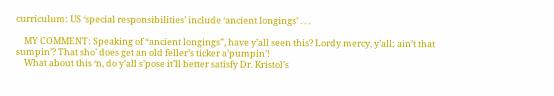curriculum: US ‘special responsibilities’ include ‘ancient longings’ . . .

    MY COMMENT: Speaking of “ancient longings”, have y’all seen this? Lordy mercy, y’all; ain’t that sumpin’? That sho’ does get an old feller’s ticker a’pumpin’!
    What about this ‘n, do y’all s’pose it’ll better satisfy Dr. Kristol’s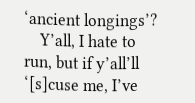‘ancient longings’?
    Y’all, I hate to run, but if y’all’ll ‘[s]cuse me, I’ve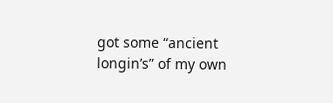got some “ancient longin’s” of my own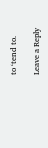to ‘tend to.

Leave a Reply